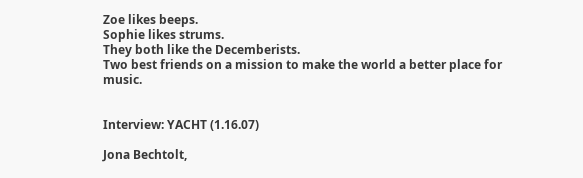Zoe likes beeps.
Sophie likes strums.
They both like the Decemberists.
Two best friends on a mission to make the world a better place for music.


Interview: YACHT (1.16.07)

Jona Bechtolt,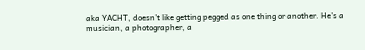aka YACHT, doesn’t like getting pegged as one thing or another. He’s a musician, a photographer, a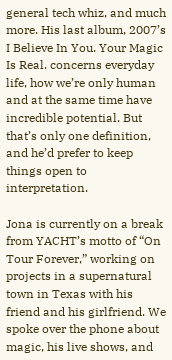general tech whiz, and much more. His last album, 2007’s I Believe In You. Your Magic Is Real. concerns everyday life, how we’re only human and at the same time have incredible potential. But that’s only one definition, and he’d prefer to keep things open to interpretation.

Jona is currently on a break from YACHT’s motto of “On Tour Forever,” working on projects in a supernatural town in Texas with his friend and his girlfriend. We spoke over the phone about magic, his live shows, and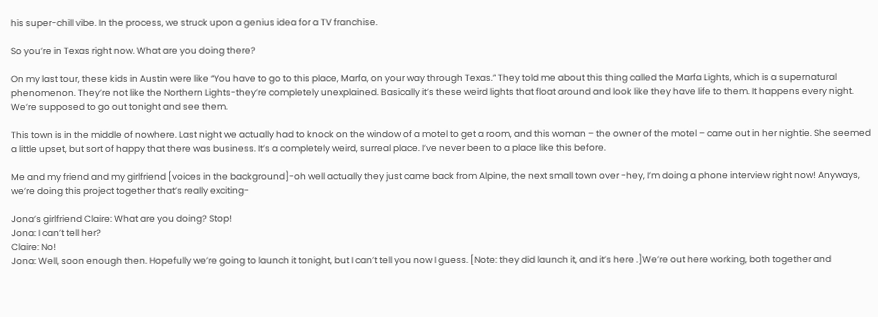his super-chill vibe. In the process, we struck upon a genius idea for a TV franchise.

So you’re in Texas right now. What are you doing there?

On my last tour, these kids in Austin were like “You have to go to this place, Marfa, on your way through Texas.” They told me about this thing called the Marfa Lights, which is a supernatural phenomenon. They’re not like the Northern Lights-they’re completely unexplained. Basically it’s these weird lights that float around and look like they have life to them. It happens every night. We’re supposed to go out tonight and see them.

This town is in the middle of nowhere. Last night we actually had to knock on the window of a motel to get a room, and this woman – the owner of the motel – came out in her nightie. She seemed a little upset, but sort of happy that there was business. It’s a completely weird, surreal place. I’ve never been to a place like this before.

Me and my friend and my girlfriend [voices in the background]-oh well actually they just came back from Alpine, the next small town over -hey, I’m doing a phone interview right now! Anyways, we’re doing this project together that’s really exciting-

Jona’s girlfriend Claire: What are you doing? Stop!
Jona: I can’t tell her?
Claire: No!
Jona: Well, soon enough then. Hopefully we’re going to launch it tonight, but I can’t tell you now I guess. [Note: they did launch it, and it’s here .]We’re out here working, both together and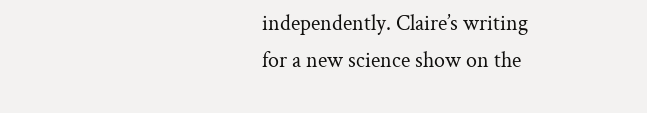independently. Claire’s writing for a new science show on the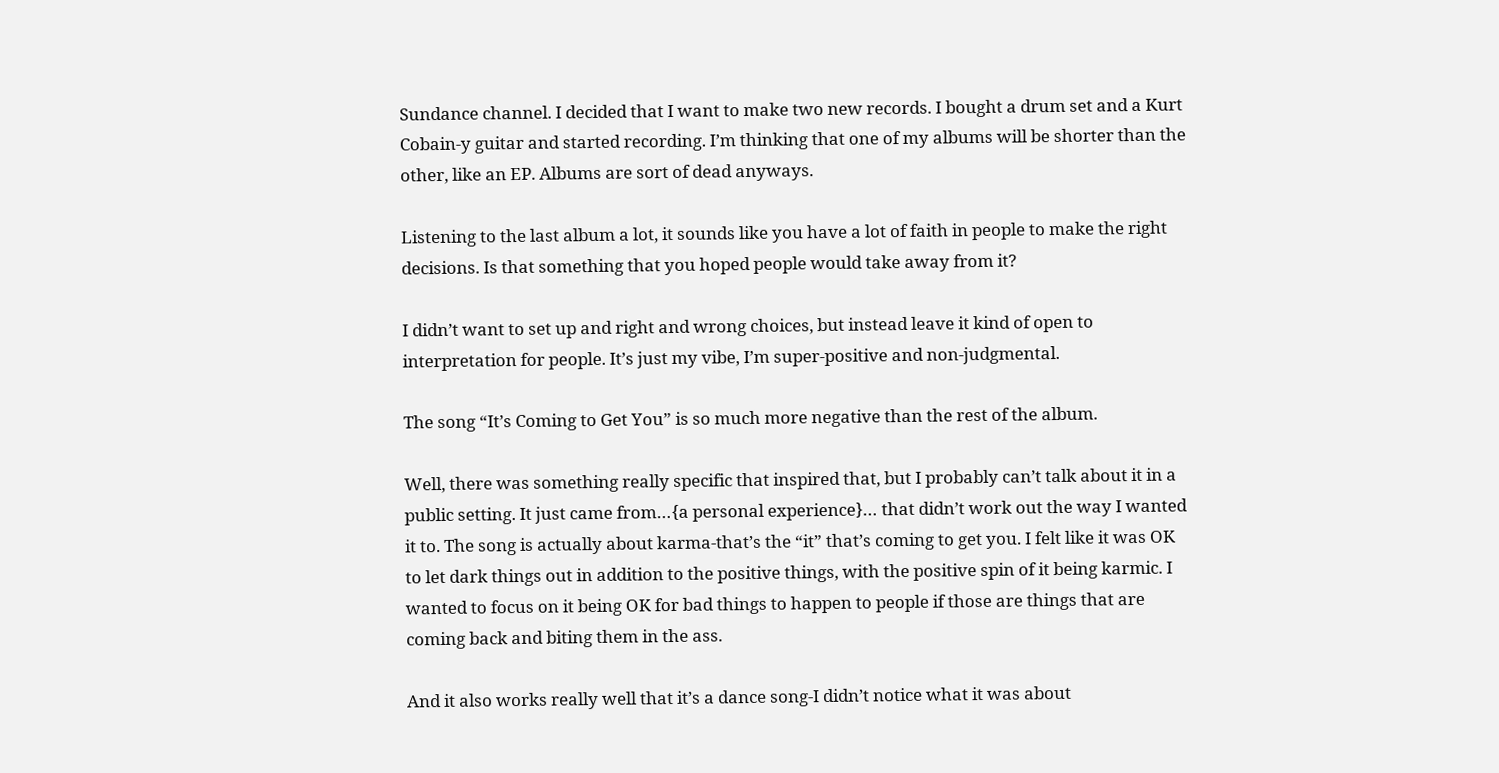Sundance channel. I decided that I want to make two new records. I bought a drum set and a Kurt Cobain-y guitar and started recording. I’m thinking that one of my albums will be shorter than the other, like an EP. Albums are sort of dead anyways.

Listening to the last album a lot, it sounds like you have a lot of faith in people to make the right decisions. Is that something that you hoped people would take away from it?

I didn’t want to set up and right and wrong choices, but instead leave it kind of open to interpretation for people. It’s just my vibe, I’m super-positive and non-judgmental.

The song “It’s Coming to Get You” is so much more negative than the rest of the album.

Well, there was something really specific that inspired that, but I probably can’t talk about it in a public setting. It just came from…{a personal experience}… that didn’t work out the way I wanted it to. The song is actually about karma-that’s the “it” that’s coming to get you. I felt like it was OK to let dark things out in addition to the positive things, with the positive spin of it being karmic. I wanted to focus on it being OK for bad things to happen to people if those are things that are coming back and biting them in the ass.

And it also works really well that it’s a dance song-I didn’t notice what it was about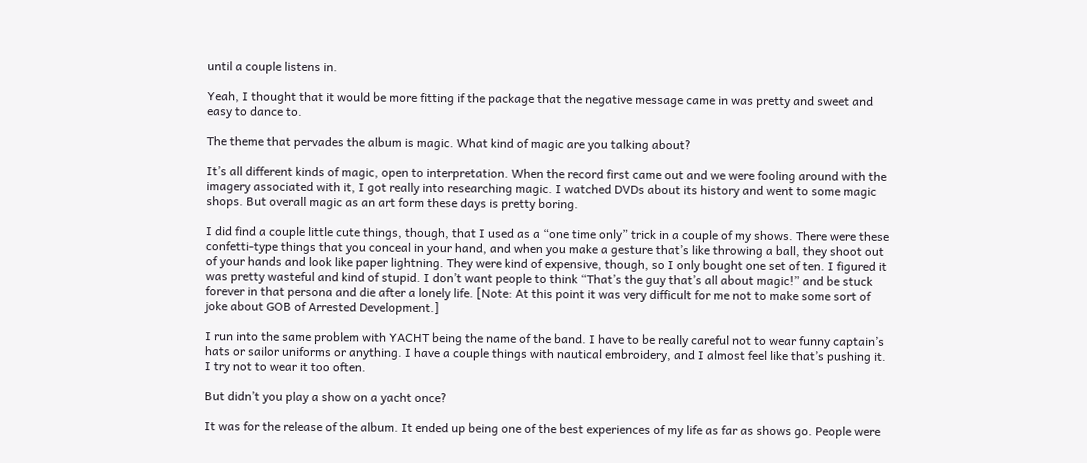until a couple listens in.

Yeah, I thought that it would be more fitting if the package that the negative message came in was pretty and sweet and easy to dance to.

The theme that pervades the album is magic. What kind of magic are you talking about?

It’s all different kinds of magic, open to interpretation. When the record first came out and we were fooling around with the imagery associated with it, I got really into researching magic. I watched DVDs about its history and went to some magic shops. But overall magic as an art form these days is pretty boring.

I did find a couple little cute things, though, that I used as a “one time only” trick in a couple of my shows. There were these confetti-type things that you conceal in your hand, and when you make a gesture that’s like throwing a ball, they shoot out of your hands and look like paper lightning. They were kind of expensive, though, so I only bought one set of ten. I figured it was pretty wasteful and kind of stupid. I don’t want people to think “That’s the guy that’s all about magic!” and be stuck forever in that persona and die after a lonely life. [Note: At this point it was very difficult for me not to make some sort of joke about GOB of Arrested Development.]

I run into the same problem with YACHT being the name of the band. I have to be really careful not to wear funny captain’s hats or sailor uniforms or anything. I have a couple things with nautical embroidery, and I almost feel like that’s pushing it. I try not to wear it too often.

But didn’t you play a show on a yacht once?

It was for the release of the album. It ended up being one of the best experiences of my life as far as shows go. People were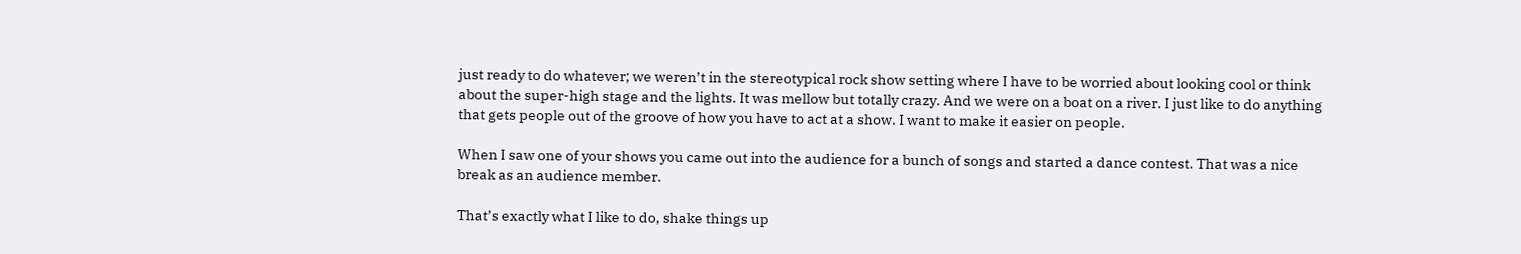just ready to do whatever; we weren’t in the stereotypical rock show setting where I have to be worried about looking cool or think about the super-high stage and the lights. It was mellow but totally crazy. And we were on a boat on a river. I just like to do anything that gets people out of the groove of how you have to act at a show. I want to make it easier on people.

When I saw one of your shows you came out into the audience for a bunch of songs and started a dance contest. That was a nice break as an audience member.

That’s exactly what I like to do, shake things up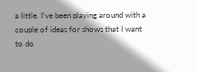a little. I’ve been playing around with a couple of ideas for shows that I want to do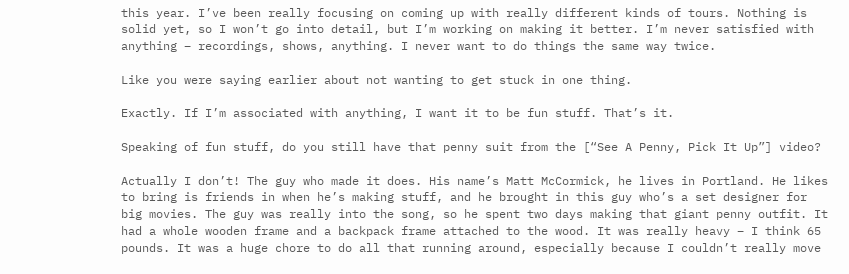this year. I’ve been really focusing on coming up with really different kinds of tours. Nothing is solid yet, so I won’t go into detail, but I’m working on making it better. I’m never satisfied with anything – recordings, shows, anything. I never want to do things the same way twice.

Like you were saying earlier about not wanting to get stuck in one thing.

Exactly. If I’m associated with anything, I want it to be fun stuff. That’s it.

Speaking of fun stuff, do you still have that penny suit from the [“See A Penny, Pick It Up”] video?

Actually I don’t! The guy who made it does. His name’s Matt McCormick, he lives in Portland. He likes to bring is friends in when he’s making stuff, and he brought in this guy who’s a set designer for big movies. The guy was really into the song, so he spent two days making that giant penny outfit. It had a whole wooden frame and a backpack frame attached to the wood. It was really heavy – I think 65 pounds. It was a huge chore to do all that running around, especially because I couldn’t really move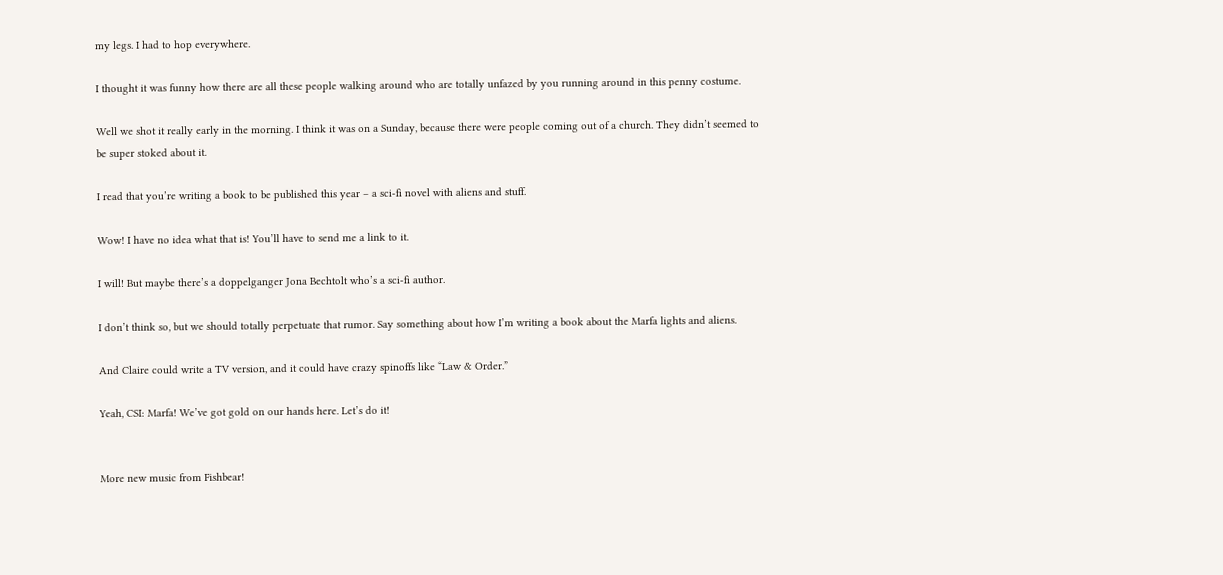my legs. I had to hop everywhere.

I thought it was funny how there are all these people walking around who are totally unfazed by you running around in this penny costume.

Well we shot it really early in the morning. I think it was on a Sunday, because there were people coming out of a church. They didn’t seemed to be super stoked about it.

I read that you’re writing a book to be published this year – a sci-fi novel with aliens and stuff.

Wow! I have no idea what that is! You’ll have to send me a link to it.

I will! But maybe there’s a doppelganger Jona Bechtolt who’s a sci-fi author.

I don’t think so, but we should totally perpetuate that rumor. Say something about how I’m writing a book about the Marfa lights and aliens.

And Claire could write a TV version, and it could have crazy spinoffs like “Law & Order.”

Yeah, CSI: Marfa! We’ve got gold on our hands here. Let’s do it!


More new music from Fishbear!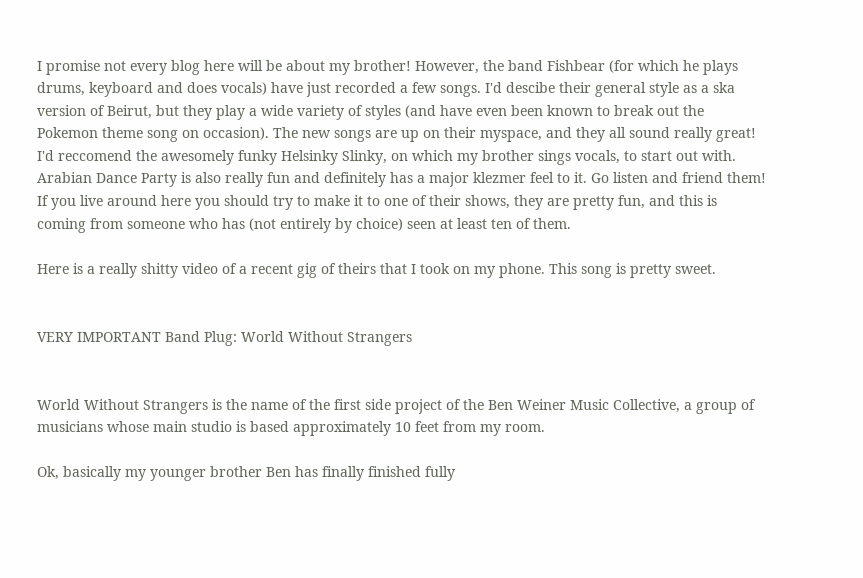I promise not every blog here will be about my brother! However, the band Fishbear (for which he plays drums, keyboard and does vocals) have just recorded a few songs. I'd descibe their general style as a ska version of Beirut, but they play a wide variety of styles (and have even been known to break out the Pokemon theme song on occasion). The new songs are up on their myspace, and they all sound really great! I'd reccomend the awesomely funky Helsinky Slinky, on which my brother sings vocals, to start out with. Arabian Dance Party is also really fun and definitely has a major klezmer feel to it. Go listen and friend them! If you live around here you should try to make it to one of their shows, they are pretty fun, and this is coming from someone who has (not entirely by choice) seen at least ten of them.

Here is a really shitty video of a recent gig of theirs that I took on my phone. This song is pretty sweet.


VERY IMPORTANT Band Plug: World Without Strangers


World Without Strangers is the name of the first side project of the Ben Weiner Music Collective, a group of musicians whose main studio is based approximately 10 feet from my room.

Ok, basically my younger brother Ben has finally finished fully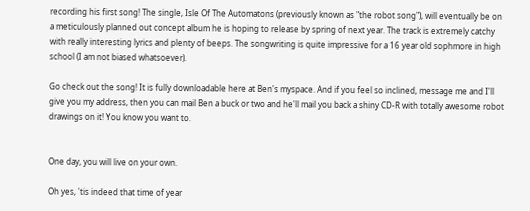recording his first song! The single, Isle Of The Automatons (previously known as "the robot song"), will eventually be on a meticulously planned out concept album he is hoping to release by spring of next year. The track is extremely catchy with really interesting lyrics and plenty of beeps. The songwriting is quite impressive for a 16 year old sophmore in high school (I am not biased whatsoever).

Go check out the song! It is fully downloadable here at Ben's myspace. And if you feel so inclined, message me and I'll give you my address, then you can mail Ben a buck or two and he'll mail you back a shiny CD-R with totally awesome robot drawings on it! You know you want to.


One day, you will live on your own.

Oh yes, 'tis indeed that time of year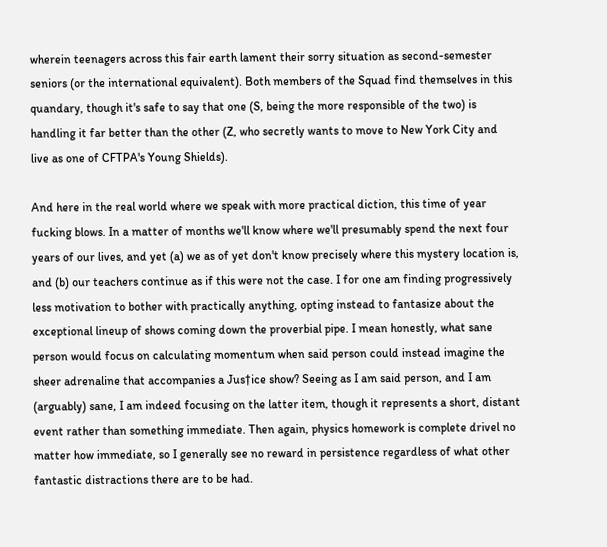wherein teenagers across this fair earth lament their sorry situation as second-semester seniors (or the international equivalent). Both members of the Squad find themselves in this quandary, though it's safe to say that one (S, being the more responsible of the two) is handling it far better than the other (Z, who secretly wants to move to New York City and live as one of CFTPA's Young Shields).

And here in the real world where we speak with more practical diction, this time of year fucking blows. In a matter of months we'll know where we'll presumably spend the next four years of our lives, and yet (a) we as of yet don't know precisely where this mystery location is, and (b) our teachers continue as if this were not the case. I for one am finding progressively less motivation to bother with practically anything, opting instead to fantasize about the exceptional lineup of shows coming down the proverbial pipe. I mean honestly, what sane person would focus on calculating momentum when said person could instead imagine the sheer adrenaline that accompanies a Jus†ice show? Seeing as I am said person, and I am (arguably) sane, I am indeed focusing on the latter item, though it represents a short, distant event rather than something immediate. Then again, physics homework is complete drivel no matter how immediate, so I generally see no reward in persistence regardless of what other fantastic distractions there are to be had.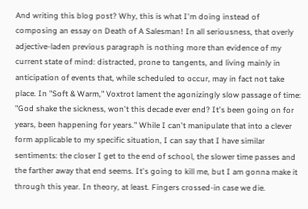And writing this blog post? Why, this is what I'm doing instead of composing an essay on Death of A Salesman! In all seriousness, that overly adjective-laden previous paragraph is nothing more than evidence of my current state of mind: distracted, prone to tangents, and living mainly in anticipation of events that, while scheduled to occur, may in fact not take place. In "Soft & Warm," Voxtrot lament the agonizingly slow passage of time: "God shake the sickness, won't this decade ever end? It's been going on for years, been happening for years." While I can't manipulate that into a clever form applicable to my specific situation, I can say that I have similar sentiments: the closer I get to the end of school, the slower time passes and the farther away that end seems. It's going to kill me, but I am gonna make it through this year. In theory, at least. Fingers crossed-in case we die.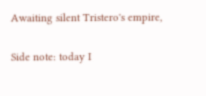Awaiting silent Tristero's empire,

Side note: today I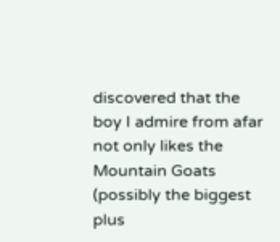discovered that the boy I admire from afar not only likes the Mountain Goats (possibly the biggest plus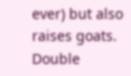ever) but also raises goats. Double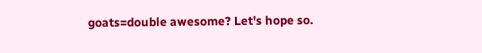goats=double awesome? Let's hope so.